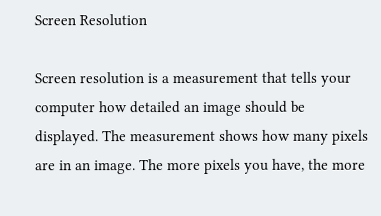Screen Resolution

Screen resolution is a measurement that tells your computer how detailed an image should be displayed. The measurement shows how many pixels are in an image. The more pixels you have, the more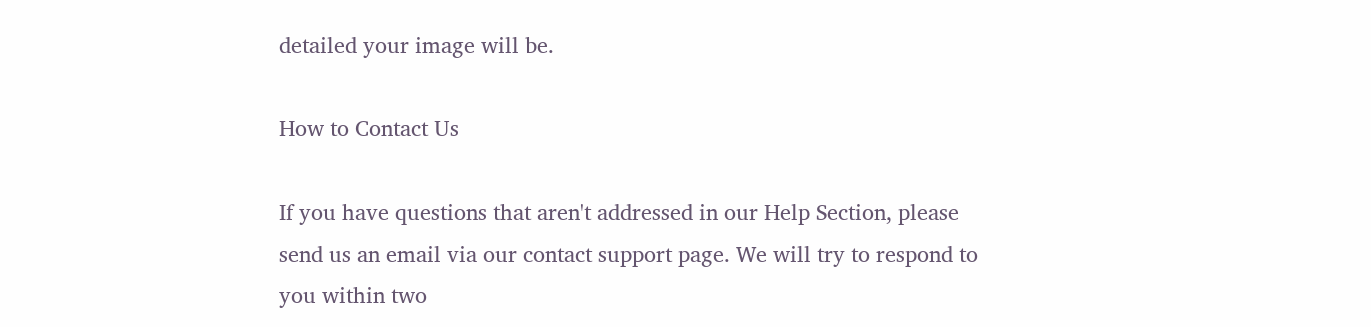detailed your image will be.

How to Contact Us

If you have questions that aren't addressed in our Help Section, please send us an email via our contact support page. We will try to respond to you within two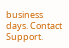business days. Contact Support.